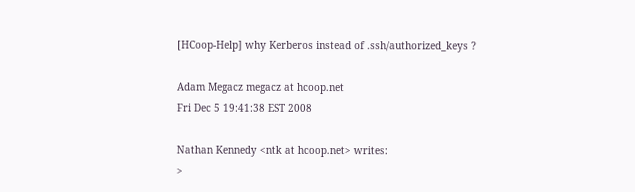[HCoop-Help] why Kerberos instead of .ssh/authorized_keys ?

Adam Megacz megacz at hcoop.net
Fri Dec 5 19:41:38 EST 2008

Nathan Kennedy <ntk at hcoop.net> writes:
>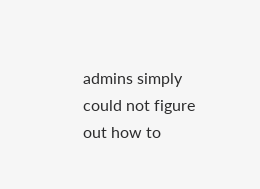admins simply could not figure out how to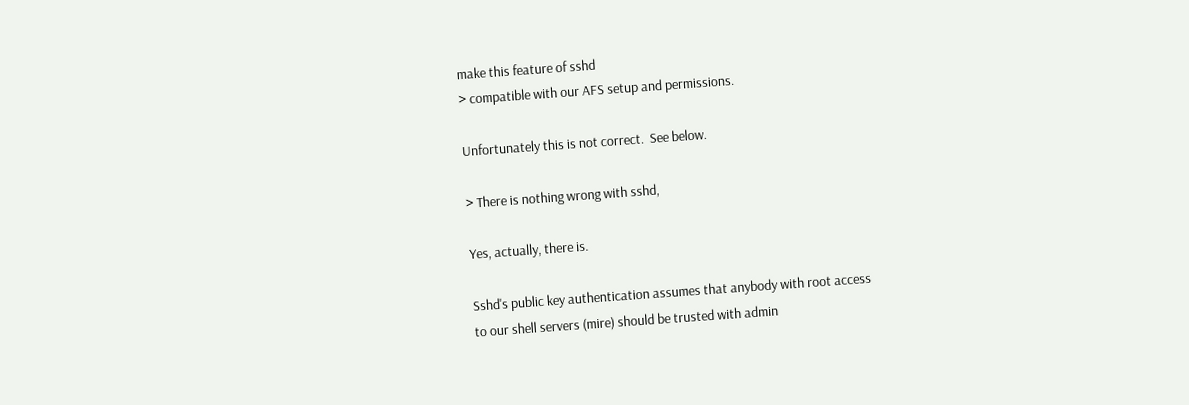make this feature of sshd
> compatible with our AFS setup and permissions.

Unfortunately this is not correct.  See below.

> There is nothing wrong with sshd,

Yes, actually, there is.

Sshd's public key authentication assumes that anybody with root access
to our shell servers (mire) should be trusted with admin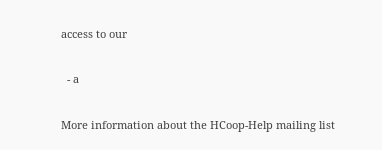access to our

  - a

More information about the HCoop-Help mailing list